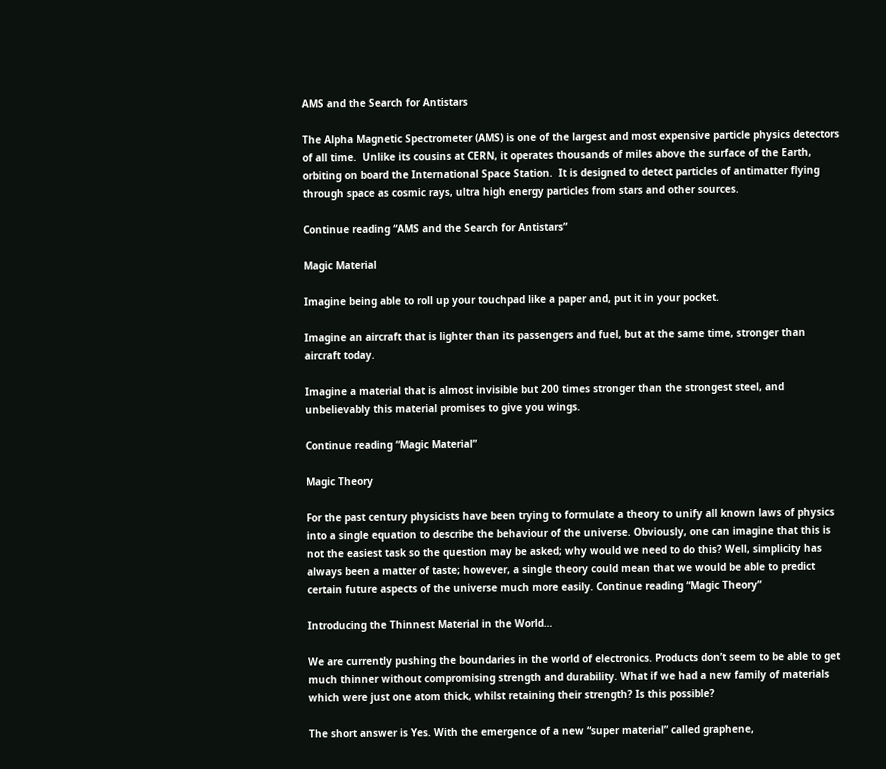AMS and the Search for Antistars

The Alpha Magnetic Spectrometer (AMS) is one of the largest and most expensive particle physics detectors of all time.  Unlike its cousins at CERN, it operates thousands of miles above the surface of the Earth, orbiting on board the International Space Station.  It is designed to detect particles of antimatter flying through space as cosmic rays, ultra high energy particles from stars and other sources.

Continue reading “AMS and the Search for Antistars”

Magic Material

Imagine being able to roll up your touchpad like a paper and, put it in your pocket.

Imagine an aircraft that is lighter than its passengers and fuel, but at the same time, stronger than aircraft today.

Imagine a material that is almost invisible but 200 times stronger than the strongest steel, and unbelievably this material promises to give you wings.

Continue reading “Magic Material”

Magic Theory

For the past century physicists have been trying to formulate a theory to unify all known laws of physics into a single equation to describe the behaviour of the universe. Obviously, one can imagine that this is not the easiest task so the question may be asked; why would we need to do this? Well, simplicity has always been a matter of taste; however, a single theory could mean that we would be able to predict certain future aspects of the universe much more easily. Continue reading “Magic Theory”

Introducing the Thinnest Material in the World…

We are currently pushing the boundaries in the world of electronics. Products don’t seem to be able to get much thinner without compromising strength and durability. What if we had a new family of materials which were just one atom thick, whilst retaining their strength? Is this possible?

The short answer is Yes. With the emergence of a new “super material” called graphene,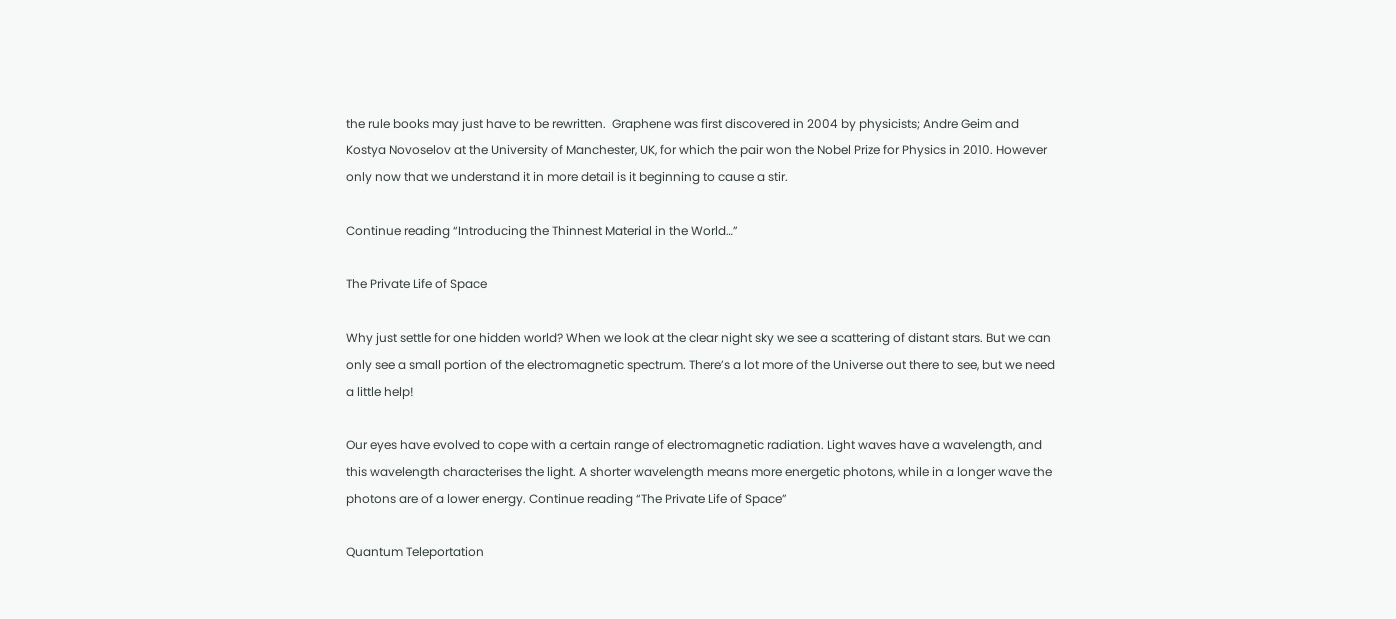the rule books may just have to be rewritten.  Graphene was first discovered in 2004 by physicists; Andre Geim and Kostya Novoselov at the University of Manchester, UK, for which the pair won the Nobel Prize for Physics in 2010. However only now that we understand it in more detail is it beginning to cause a stir.

Continue reading “Introducing the Thinnest Material in the World…”

The Private Life of Space

Why just settle for one hidden world? When we look at the clear night sky we see a scattering of distant stars. But we can only see a small portion of the electromagnetic spectrum. There’s a lot more of the Universe out there to see, but we need a little help!

Our eyes have evolved to cope with a certain range of electromagnetic radiation. Light waves have a wavelength, and this wavelength characterises the light. A shorter wavelength means more energetic photons, while in a longer wave the photons are of a lower energy. Continue reading “The Private Life of Space”

Quantum Teleportation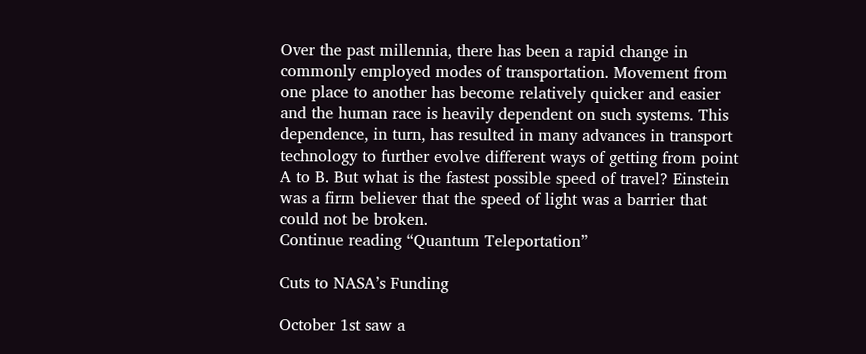Over the past millennia, there has been a rapid change in commonly employed modes of transportation. Movement from one place to another has become relatively quicker and easier and the human race is heavily dependent on such systems. This dependence, in turn, has resulted in many advances in transport technology to further evolve different ways of getting from point A to B. But what is the fastest possible speed of travel? Einstein was a firm believer that the speed of light was a barrier that could not be broken.
Continue reading “Quantum Teleportation”

Cuts to NASA’s Funding

October 1st saw a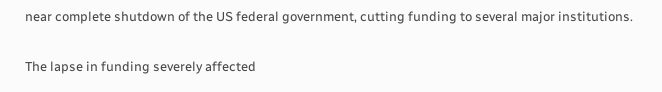near complete shutdown of the US federal government, cutting funding to several major institutions.

The lapse in funding severely affected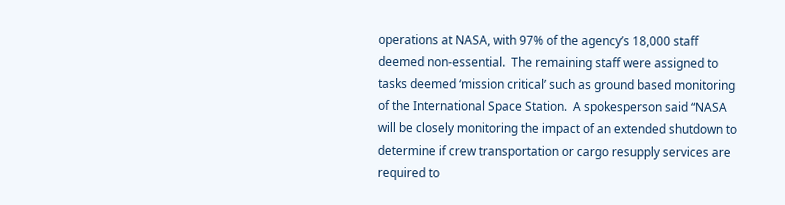operations at NASA, with 97% of the agency’s 18,000 staff deemed non-essential.  The remaining staff were assigned to tasks deemed ‘mission critical’ such as ground based monitoring of the International Space Station.  A spokesperson said “NASA will be closely monitoring the impact of an extended shutdown to determine if crew transportation or cargo resupply services are required to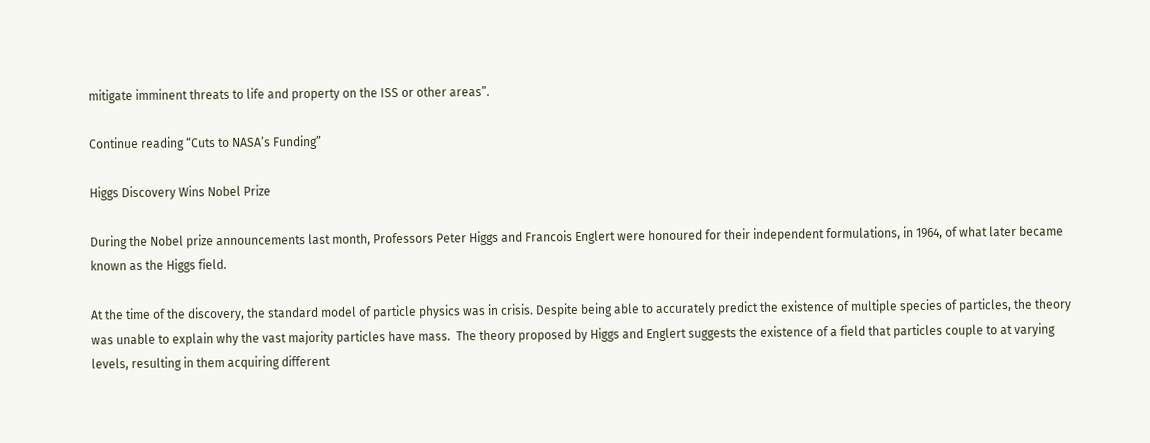mitigate imminent threats to life and property on the ISS or other areas”.

Continue reading “Cuts to NASA’s Funding”

Higgs Discovery Wins Nobel Prize

During the Nobel prize announcements last month, Professors Peter Higgs and Francois Englert were honoured for their independent formulations, in 1964, of what later became known as the Higgs field.

At the time of the discovery, the standard model of particle physics was in crisis. Despite being able to accurately predict the existence of multiple species of particles, the theory was unable to explain why the vast majority particles have mass.  The theory proposed by Higgs and Englert suggests the existence of a field that particles couple to at varying levels, resulting in them acquiring different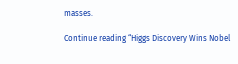masses.

Continue reading “Higgs Discovery Wins Nobel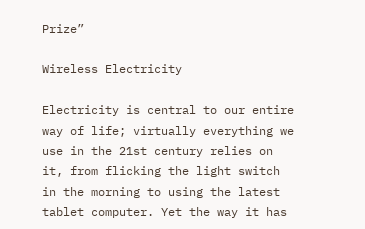Prize”

Wireless Electricity

Electricity is central to our entire way of life; virtually everything we use in the 21st century relies on it, from flicking the light switch in the morning to using the latest tablet computer. Yet the way it has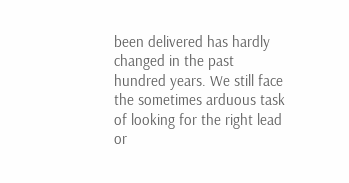been delivered has hardly changed in the past hundred years. We still face the sometimes arduous task of looking for the right lead or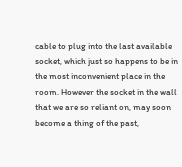cable to plug into the last available socket, which just so happens to be in the most inconvenient place in the room. However the socket in the wall that we are so reliant on, may soon become a thing of the past,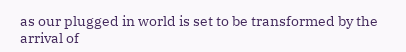as our plugged in world is set to be transformed by the arrival of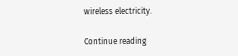wireless electricity.

Continue reading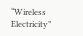“Wireless Electricity”